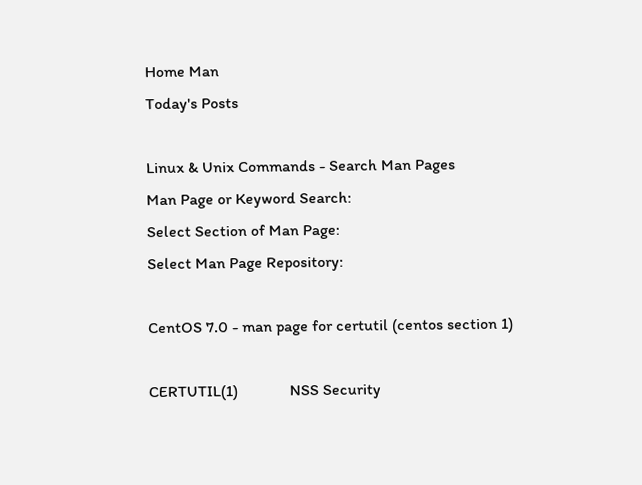Home Man
Today's Posts

Linux & Unix Commands - Search Man Pages
Man Page or Keyword Search:
Select Section of Man Page:
Select Man Page Repository:

CentOS 7.0 - man page for certutil (centos section 1)

CERTUTIL(1)             NSS Security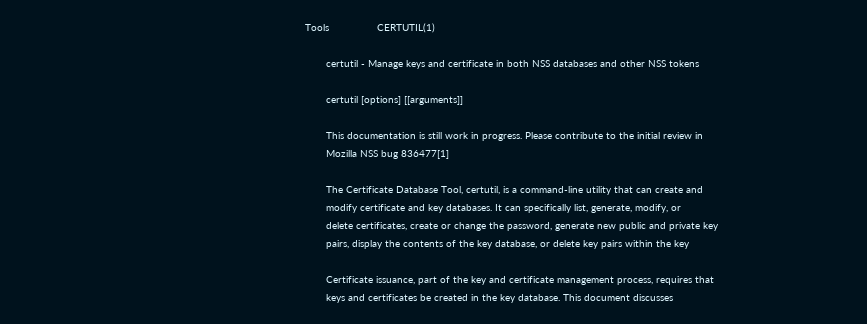Tools                CERTUTIL(1)

       certutil - Manage keys and certificate in both NSS databases and other NSS tokens

       certutil [options] [[arguments]]

       This documentation is still work in progress. Please contribute to the initial review in
       Mozilla NSS bug 836477[1]

       The Certificate Database Tool, certutil, is a command-line utility that can create and
       modify certificate and key databases. It can specifically list, generate, modify, or
       delete certificates, create or change the password, generate new public and private key
       pairs, display the contents of the key database, or delete key pairs within the key

       Certificate issuance, part of the key and certificate management process, requires that
       keys and certificates be created in the key database. This document discusses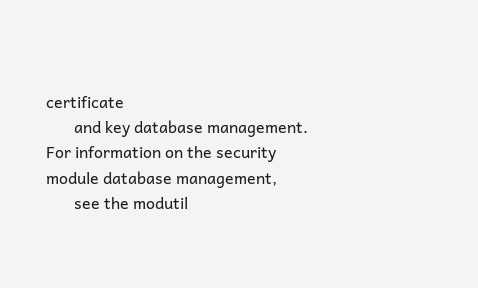certificate
       and key database management. For information on the security module database management,
       see the modutil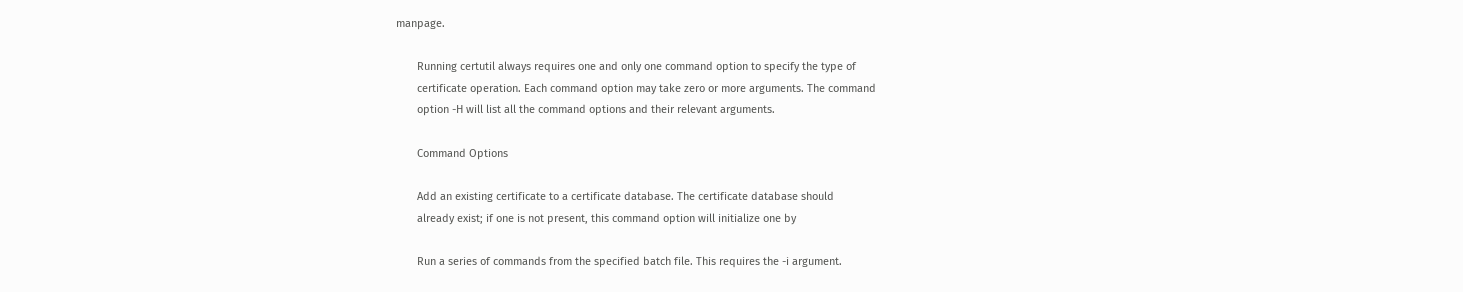manpage.

       Running certutil always requires one and only one command option to specify the type of
       certificate operation. Each command option may take zero or more arguments. The command
       option -H will list all the command options and their relevant arguments.

       Command Options

       Add an existing certificate to a certificate database. The certificate database should
       already exist; if one is not present, this command option will initialize one by

       Run a series of commands from the specified batch file. This requires the -i argument.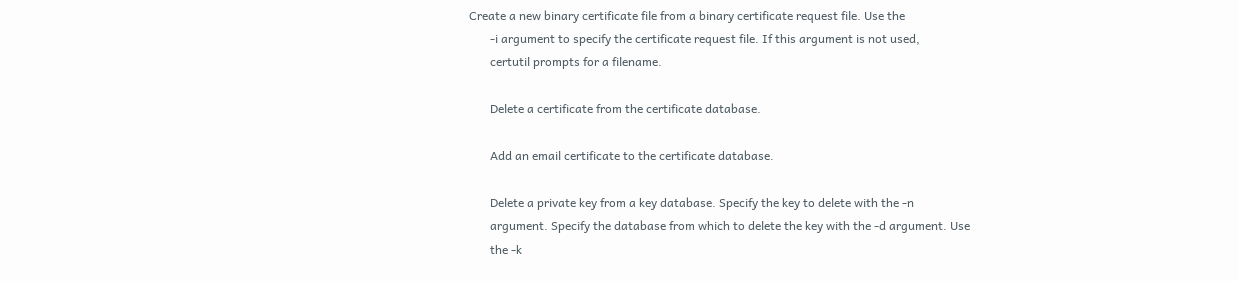Create a new binary certificate file from a binary certificate request file. Use the
       -i argument to specify the certificate request file. If this argument is not used,
       certutil prompts for a filename.

       Delete a certificate from the certificate database.

       Add an email certificate to the certificate database.

       Delete a private key from a key database. Specify the key to delete with the -n
       argument. Specify the database from which to delete the key with the -d argument. Use
       the -k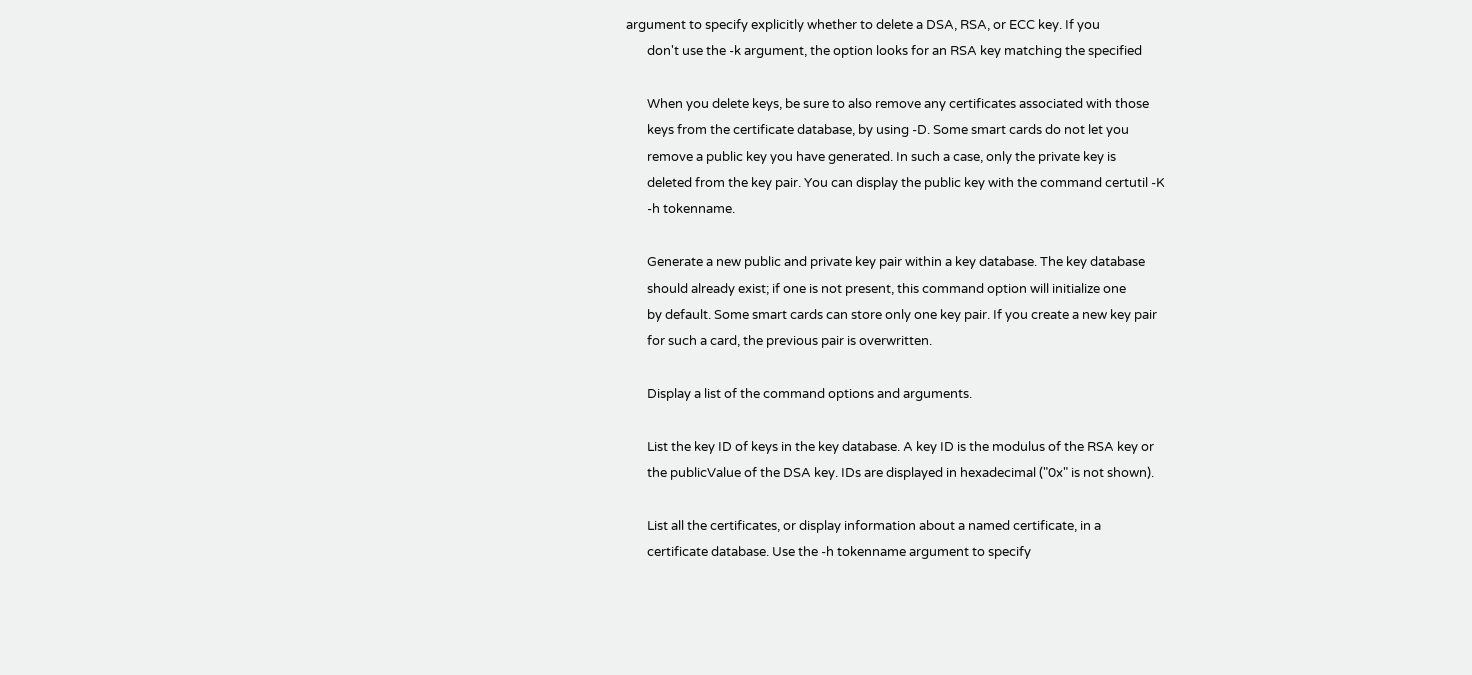argument to specify explicitly whether to delete a DSA, RSA, or ECC key. If you
       don't use the -k argument, the option looks for an RSA key matching the specified

       When you delete keys, be sure to also remove any certificates associated with those
       keys from the certificate database, by using -D. Some smart cards do not let you
       remove a public key you have generated. In such a case, only the private key is
       deleted from the key pair. You can display the public key with the command certutil -K
       -h tokenname.

       Generate a new public and private key pair within a key database. The key database
       should already exist; if one is not present, this command option will initialize one
       by default. Some smart cards can store only one key pair. If you create a new key pair
       for such a card, the previous pair is overwritten.

       Display a list of the command options and arguments.

       List the key ID of keys in the key database. A key ID is the modulus of the RSA key or
       the publicValue of the DSA key. IDs are displayed in hexadecimal ("0x" is not shown).

       List all the certificates, or display information about a named certificate, in a
       certificate database. Use the -h tokenname argument to specify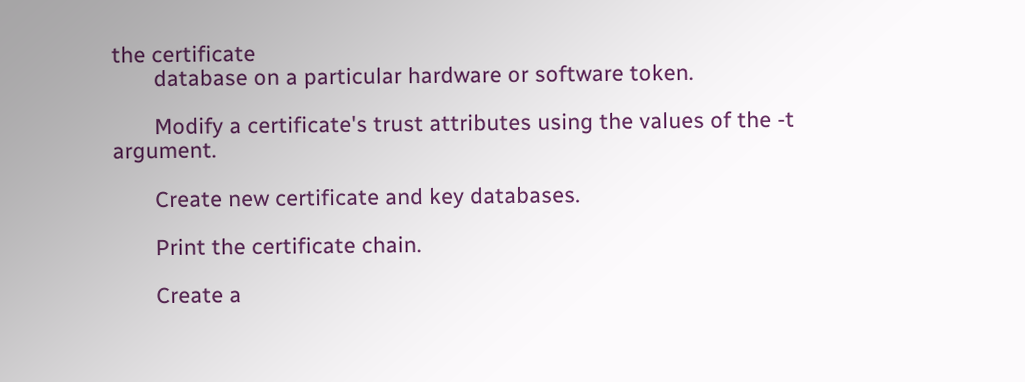the certificate
       database on a particular hardware or software token.

       Modify a certificate's trust attributes using the values of the -t argument.

       Create new certificate and key databases.

       Print the certificate chain.

       Create a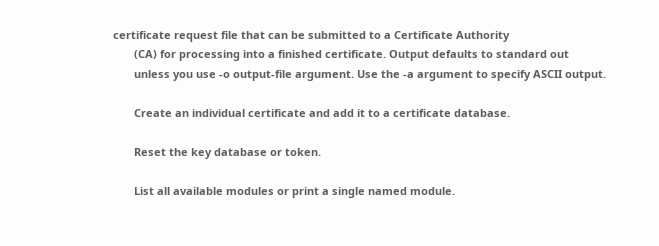certificate request file that can be submitted to a Certificate Authority
       (CA) for processing into a finished certificate. Output defaults to standard out
       unless you use -o output-file argument. Use the -a argument to specify ASCII output.

       Create an individual certificate and add it to a certificate database.

       Reset the key database or token.

       List all available modules or print a single named module.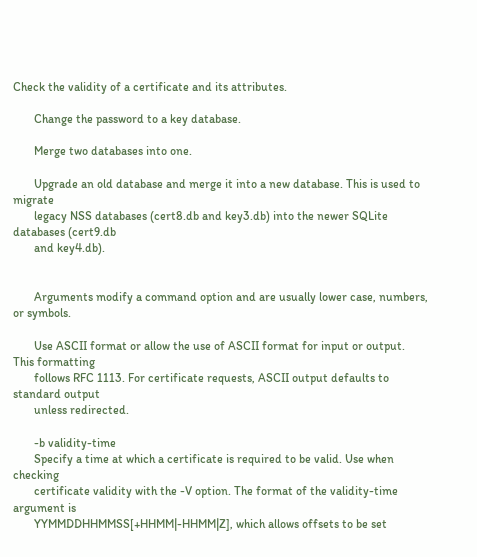Check the validity of a certificate and its attributes.

       Change the password to a key database.

       Merge two databases into one.

       Upgrade an old database and merge it into a new database. This is used to migrate
       legacy NSS databases (cert8.db and key3.db) into the newer SQLite databases (cert9.db
       and key4.db).


       Arguments modify a command option and are usually lower case, numbers, or symbols.

       Use ASCII format or allow the use of ASCII format for input or output. This formatting
       follows RFC 1113. For certificate requests, ASCII output defaults to standard output
       unless redirected.

       -b validity-time
       Specify a time at which a certificate is required to be valid. Use when checking
       certificate validity with the -V option. The format of the validity-time argument is
       YYMMDDHHMMSS[+HHMM|-HHMM|Z], which allows offsets to be set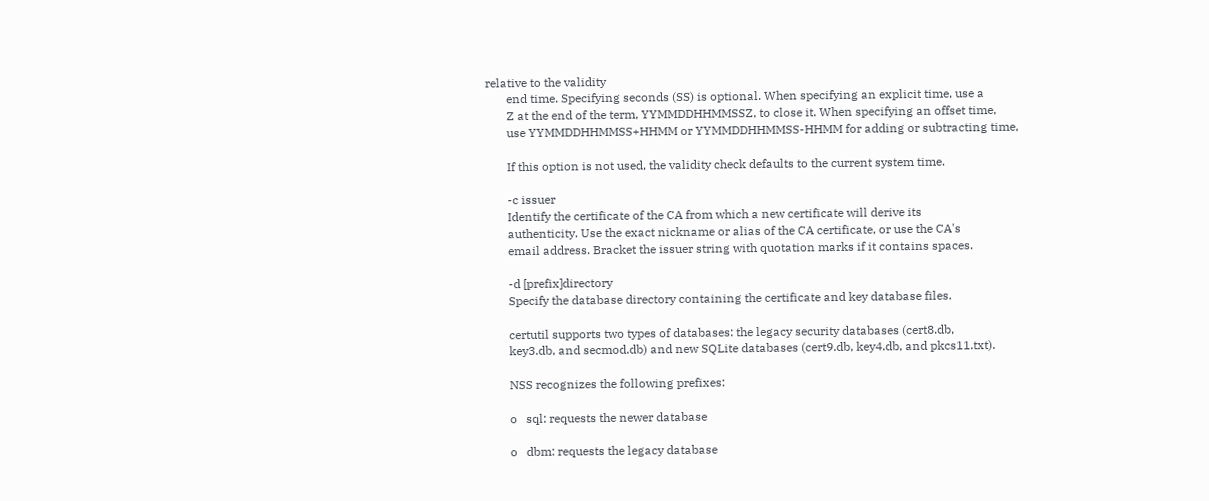relative to the validity
       end time. Specifying seconds (SS) is optional. When specifying an explicit time, use a
       Z at the end of the term, YYMMDDHHMMSSZ, to close it. When specifying an offset time,
       use YYMMDDHHMMSS+HHMM or YYMMDDHHMMSS-HHMM for adding or subtracting time,

       If this option is not used, the validity check defaults to the current system time.

       -c issuer
       Identify the certificate of the CA from which a new certificate will derive its
       authenticity. Use the exact nickname or alias of the CA certificate, or use the CA's
       email address. Bracket the issuer string with quotation marks if it contains spaces.

       -d [prefix]directory
       Specify the database directory containing the certificate and key database files.

       certutil supports two types of databases: the legacy security databases (cert8.db,
       key3.db, and secmod.db) and new SQLite databases (cert9.db, key4.db, and pkcs11.txt).

       NSS recognizes the following prefixes:

       o   sql: requests the newer database

       o   dbm: requests the legacy database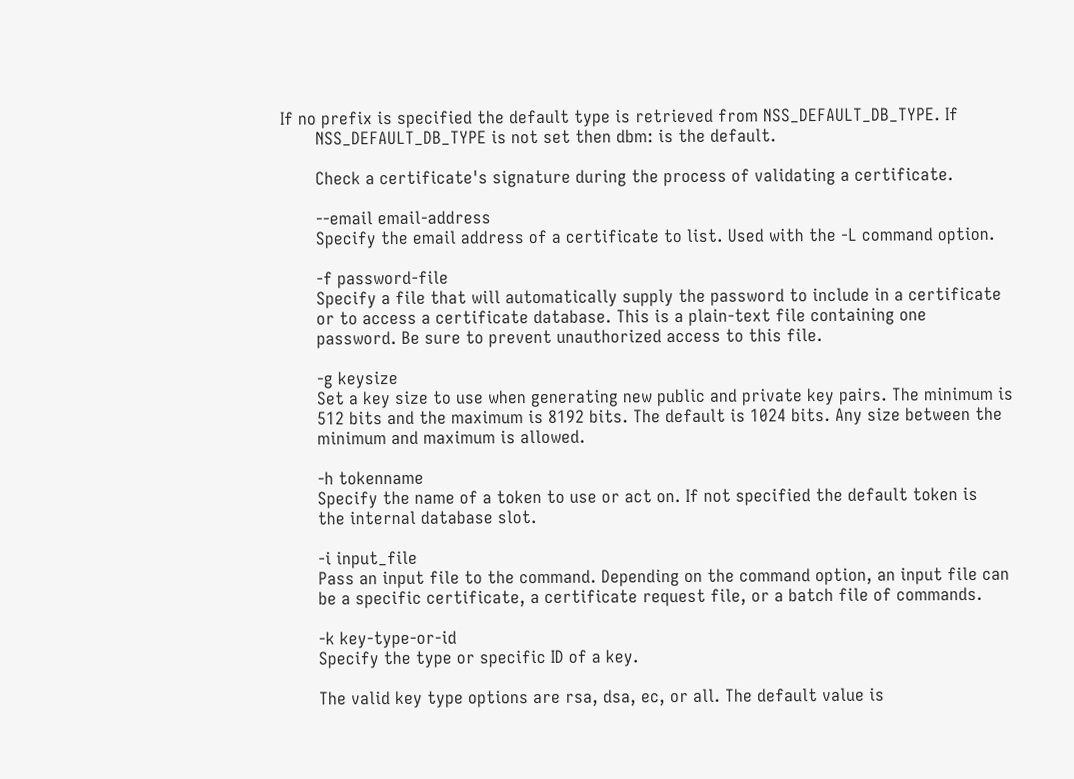If no prefix is specified the default type is retrieved from NSS_DEFAULT_DB_TYPE. If
       NSS_DEFAULT_DB_TYPE is not set then dbm: is the default.

       Check a certificate's signature during the process of validating a certificate.

       --email email-address
       Specify the email address of a certificate to list. Used with the -L command option.

       -f password-file
       Specify a file that will automatically supply the password to include in a certificate
       or to access a certificate database. This is a plain-text file containing one
       password. Be sure to prevent unauthorized access to this file.

       -g keysize
       Set a key size to use when generating new public and private key pairs. The minimum is
       512 bits and the maximum is 8192 bits. The default is 1024 bits. Any size between the
       minimum and maximum is allowed.

       -h tokenname
       Specify the name of a token to use or act on. If not specified the default token is
       the internal database slot.

       -i input_file
       Pass an input file to the command. Depending on the command option, an input file can
       be a specific certificate, a certificate request file, or a batch file of commands.

       -k key-type-or-id
       Specify the type or specific ID of a key.

       The valid key type options are rsa, dsa, ec, or all. The default value is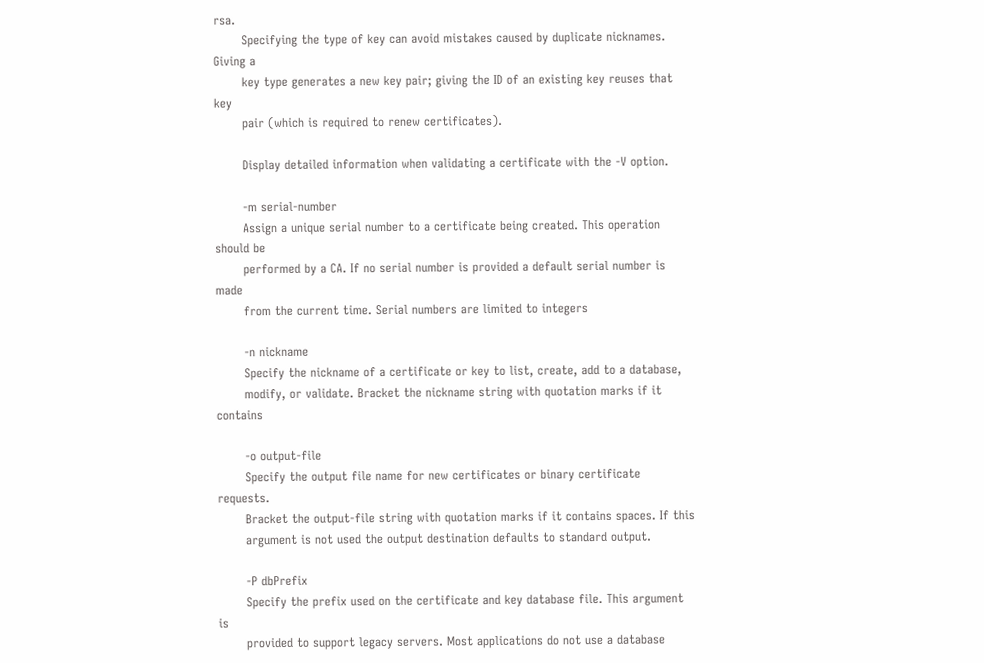rsa.
       Specifying the type of key can avoid mistakes caused by duplicate nicknames. Giving a
       key type generates a new key pair; giving the ID of an existing key reuses that key
       pair (which is required to renew certificates).

       Display detailed information when validating a certificate with the -V option.

       -m serial-number
       Assign a unique serial number to a certificate being created. This operation should be
       performed by a CA. If no serial number is provided a default serial number is made
       from the current time. Serial numbers are limited to integers

       -n nickname
       Specify the nickname of a certificate or key to list, create, add to a database,
       modify, or validate. Bracket the nickname string with quotation marks if it contains

       -o output-file
       Specify the output file name for new certificates or binary certificate requests.
       Bracket the output-file string with quotation marks if it contains spaces. If this
       argument is not used the output destination defaults to standard output.

       -P dbPrefix
       Specify the prefix used on the certificate and key database file. This argument is
       provided to support legacy servers. Most applications do not use a database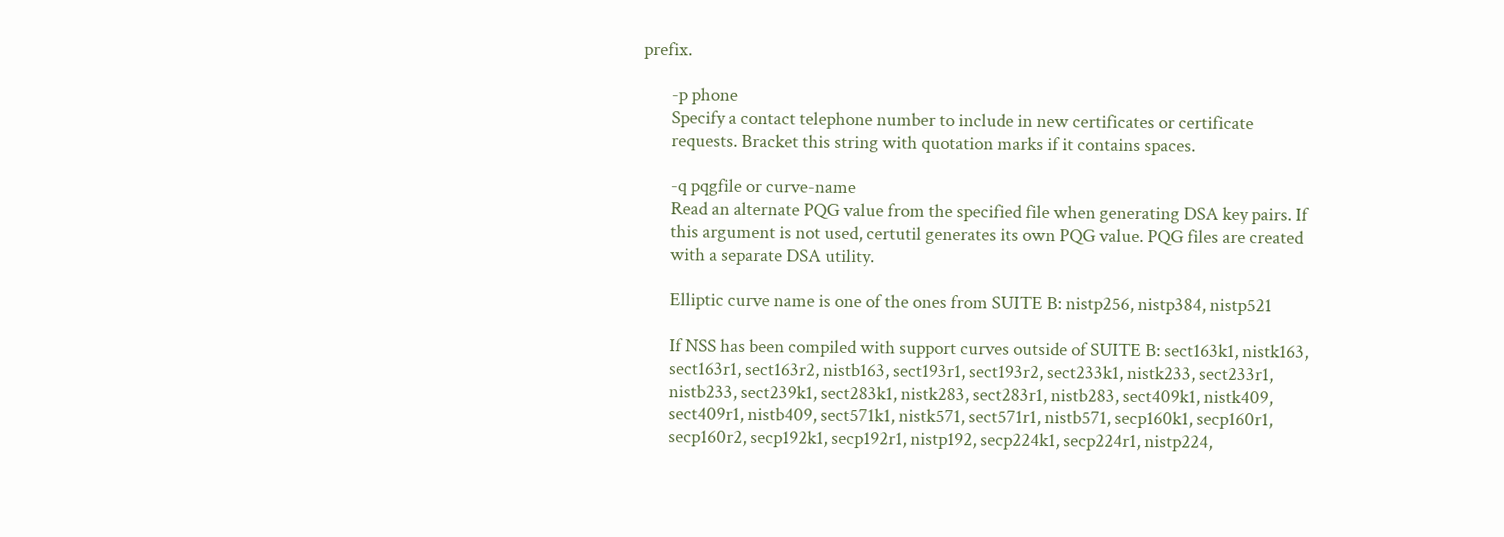prefix.

       -p phone
       Specify a contact telephone number to include in new certificates or certificate
       requests. Bracket this string with quotation marks if it contains spaces.

       -q pqgfile or curve-name
       Read an alternate PQG value from the specified file when generating DSA key pairs. If
       this argument is not used, certutil generates its own PQG value. PQG files are created
       with a separate DSA utility.

       Elliptic curve name is one of the ones from SUITE B: nistp256, nistp384, nistp521

       If NSS has been compiled with support curves outside of SUITE B: sect163k1, nistk163,
       sect163r1, sect163r2, nistb163, sect193r1, sect193r2, sect233k1, nistk233, sect233r1,
       nistb233, sect239k1, sect283k1, nistk283, sect283r1, nistb283, sect409k1, nistk409,
       sect409r1, nistb409, sect571k1, nistk571, sect571r1, nistb571, secp160k1, secp160r1,
       secp160r2, secp192k1, secp192r1, nistp192, secp224k1, secp224r1, nistp224,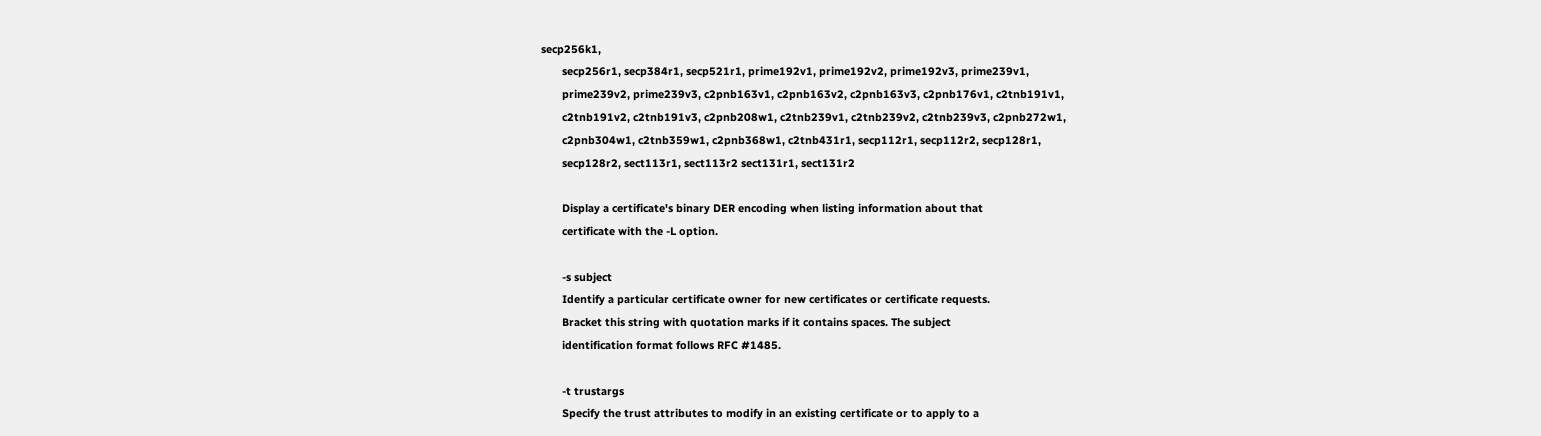secp256k1,
       secp256r1, secp384r1, secp521r1, prime192v1, prime192v2, prime192v3, prime239v1,
       prime239v2, prime239v3, c2pnb163v1, c2pnb163v2, c2pnb163v3, c2pnb176v1, c2tnb191v1,
       c2tnb191v2, c2tnb191v3, c2pnb208w1, c2tnb239v1, c2tnb239v2, c2tnb239v3, c2pnb272w1,
       c2pnb304w1, c2tnb359w1, c2pnb368w1, c2tnb431r1, secp112r1, secp112r2, secp128r1,
       secp128r2, sect113r1, sect113r2 sect131r1, sect131r2

       Display a certificate's binary DER encoding when listing information about that
       certificate with the -L option.

       -s subject
       Identify a particular certificate owner for new certificates or certificate requests.
       Bracket this string with quotation marks if it contains spaces. The subject
       identification format follows RFC #1485.

       -t trustargs
       Specify the trust attributes to modify in an existing certificate or to apply to a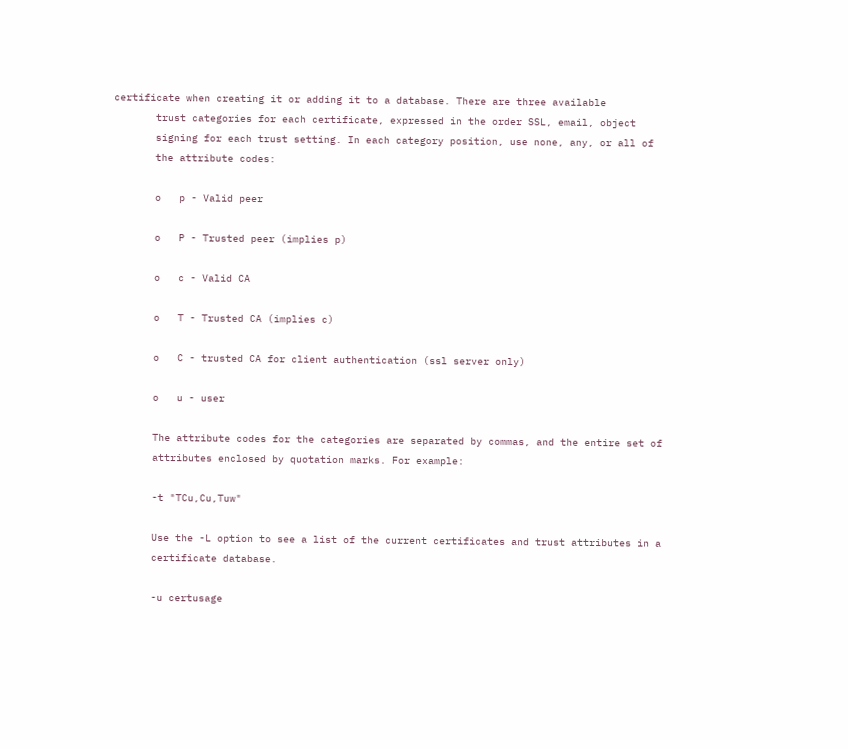certificate when creating it or adding it to a database. There are three available
       trust categories for each certificate, expressed in the order SSL, email, object
       signing for each trust setting. In each category position, use none, any, or all of
       the attribute codes:

       o   p - Valid peer

       o   P - Trusted peer (implies p)

       o   c - Valid CA

       o   T - Trusted CA (implies c)

       o   C - trusted CA for client authentication (ssl server only)

       o   u - user

       The attribute codes for the categories are separated by commas, and the entire set of
       attributes enclosed by quotation marks. For example:

       -t "TCu,Cu,Tuw"

       Use the -L option to see a list of the current certificates and trust attributes in a
       certificate database.

       -u certusage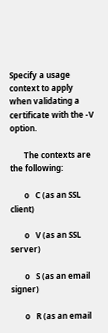Specify a usage context to apply when validating a certificate with the -V option.

       The contexts are the following:

       o   C (as an SSL client)

       o   V (as an SSL server)

       o   S (as an email signer)

       o   R (as an email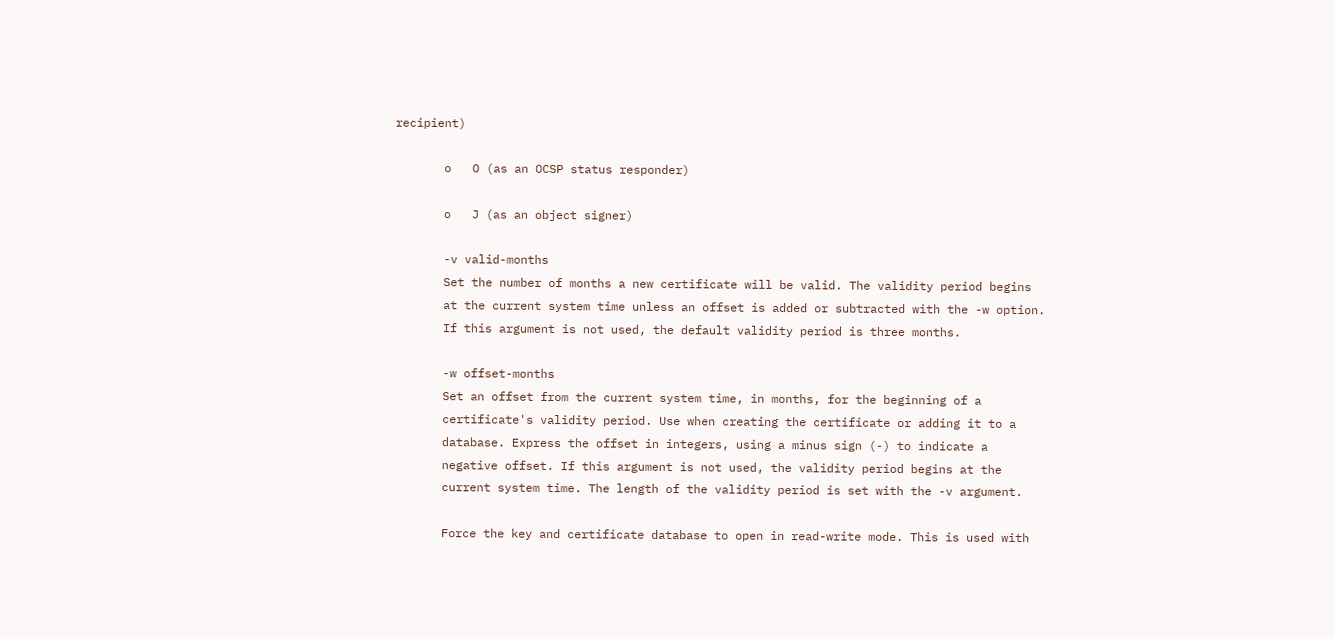recipient)

       o   O (as an OCSP status responder)

       o   J (as an object signer)

       -v valid-months
       Set the number of months a new certificate will be valid. The validity period begins
       at the current system time unless an offset is added or subtracted with the -w option.
       If this argument is not used, the default validity period is three months.

       -w offset-months
       Set an offset from the current system time, in months, for the beginning of a
       certificate's validity period. Use when creating the certificate or adding it to a
       database. Express the offset in integers, using a minus sign (-) to indicate a
       negative offset. If this argument is not used, the validity period begins at the
       current system time. The length of the validity period is set with the -v argument.

       Force the key and certificate database to open in read-write mode. This is used with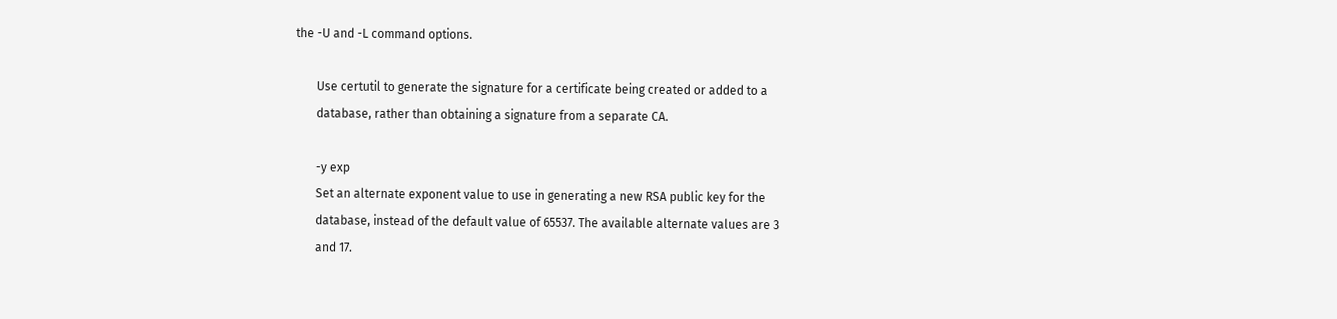the -U and -L command options.

       Use certutil to generate the signature for a certificate being created or added to a
       database, rather than obtaining a signature from a separate CA.

       -y exp
       Set an alternate exponent value to use in generating a new RSA public key for the
       database, instead of the default value of 65537. The available alternate values are 3
       and 17.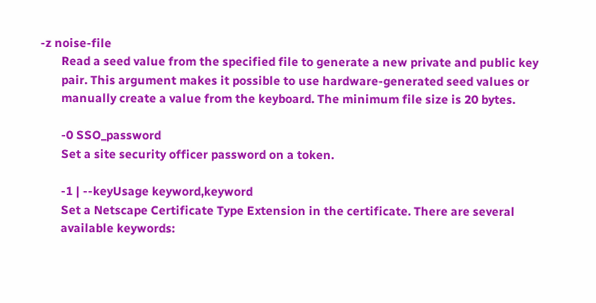-z noise-file
       Read a seed value from the specified file to generate a new private and public key
       pair. This argument makes it possible to use hardware-generated seed values or
       manually create a value from the keyboard. The minimum file size is 20 bytes.

       -0 SSO_password
       Set a site security officer password on a token.

       -1 | --keyUsage keyword,keyword
       Set a Netscape Certificate Type Extension in the certificate. There are several
       available keywords: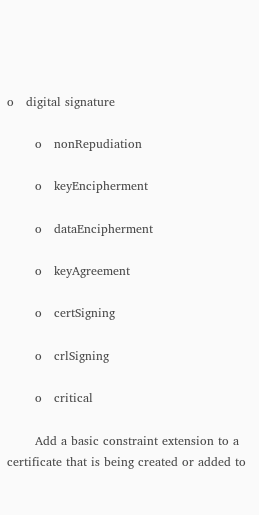o   digital signature

       o   nonRepudiation

       o   keyEncipherment

       o   dataEncipherment

       o   keyAgreement

       o   certSigning

       o   crlSigning

       o   critical

       Add a basic constraint extension to a certificate that is being created or added to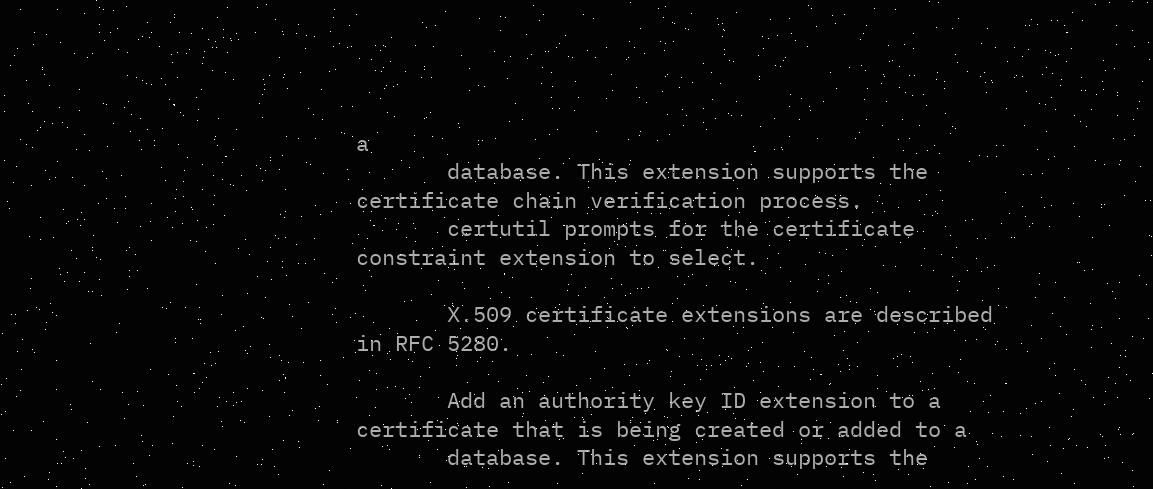a
       database. This extension supports the certificate chain verification process.
       certutil prompts for the certificate constraint extension to select.

       X.509 certificate extensions are described in RFC 5280.

       Add an authority key ID extension to a certificate that is being created or added to a
       database. This extension supports the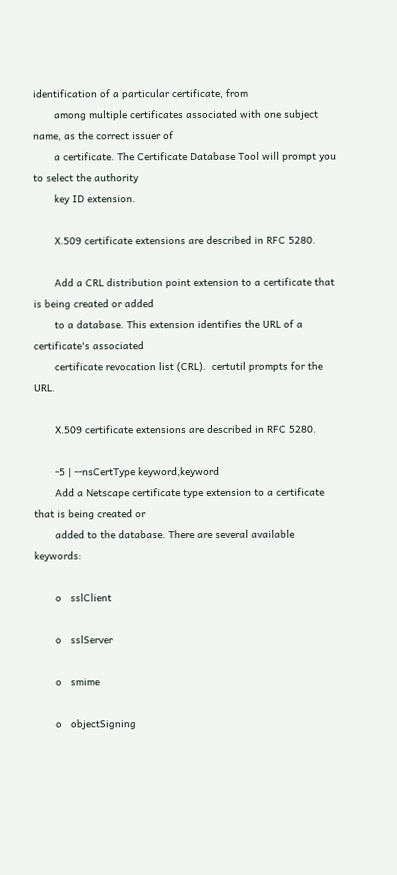identification of a particular certificate, from
       among multiple certificates associated with one subject name, as the correct issuer of
       a certificate. The Certificate Database Tool will prompt you to select the authority
       key ID extension.

       X.509 certificate extensions are described in RFC 5280.

       Add a CRL distribution point extension to a certificate that is being created or added
       to a database. This extension identifies the URL of a certificate's associated
       certificate revocation list (CRL).  certutil prompts for the URL.

       X.509 certificate extensions are described in RFC 5280.

       -5 | --nsCertType keyword,keyword
       Add a Netscape certificate type extension to a certificate that is being created or
       added to the database. There are several available keywords:

       o   sslClient

       o   sslServer

       o   smime

       o   objectSigning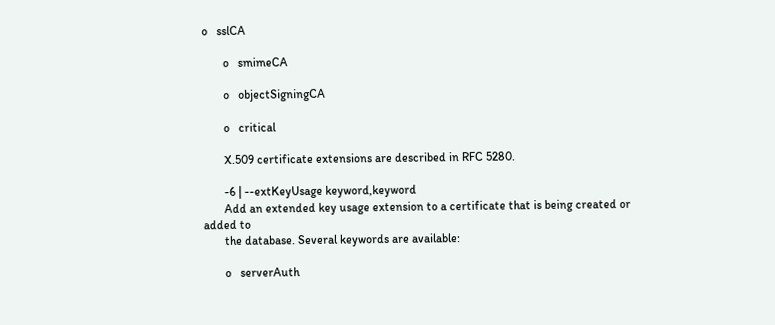o   sslCA

       o   smimeCA

       o   objectSigningCA

       o   critical

       X.509 certificate extensions are described in RFC 5280.

       -6 | --extKeyUsage keyword,keyword
       Add an extended key usage extension to a certificate that is being created or added to
       the database. Several keywords are available:

       o   serverAuth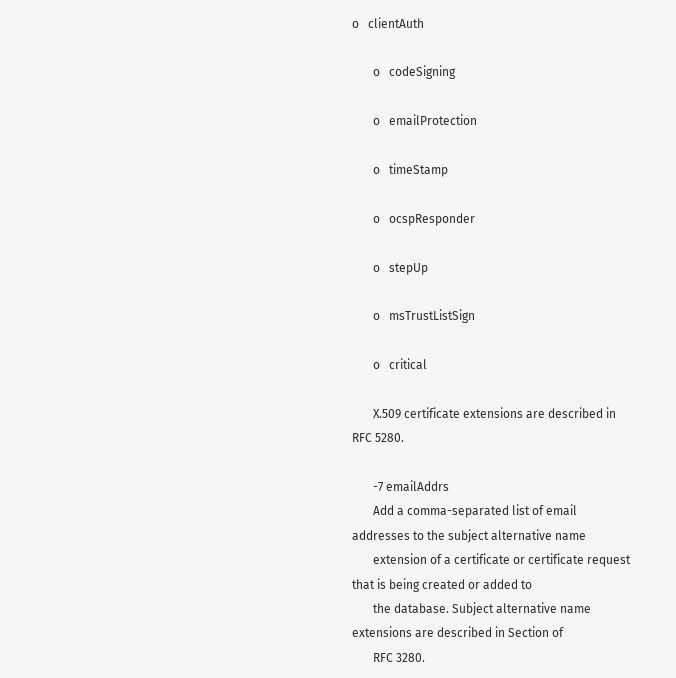o   clientAuth

       o   codeSigning

       o   emailProtection

       o   timeStamp

       o   ocspResponder

       o   stepUp

       o   msTrustListSign

       o   critical

       X.509 certificate extensions are described in RFC 5280.

       -7 emailAddrs
       Add a comma-separated list of email addresses to the subject alternative name
       extension of a certificate or certificate request that is being created or added to
       the database. Subject alternative name extensions are described in Section of
       RFC 3280.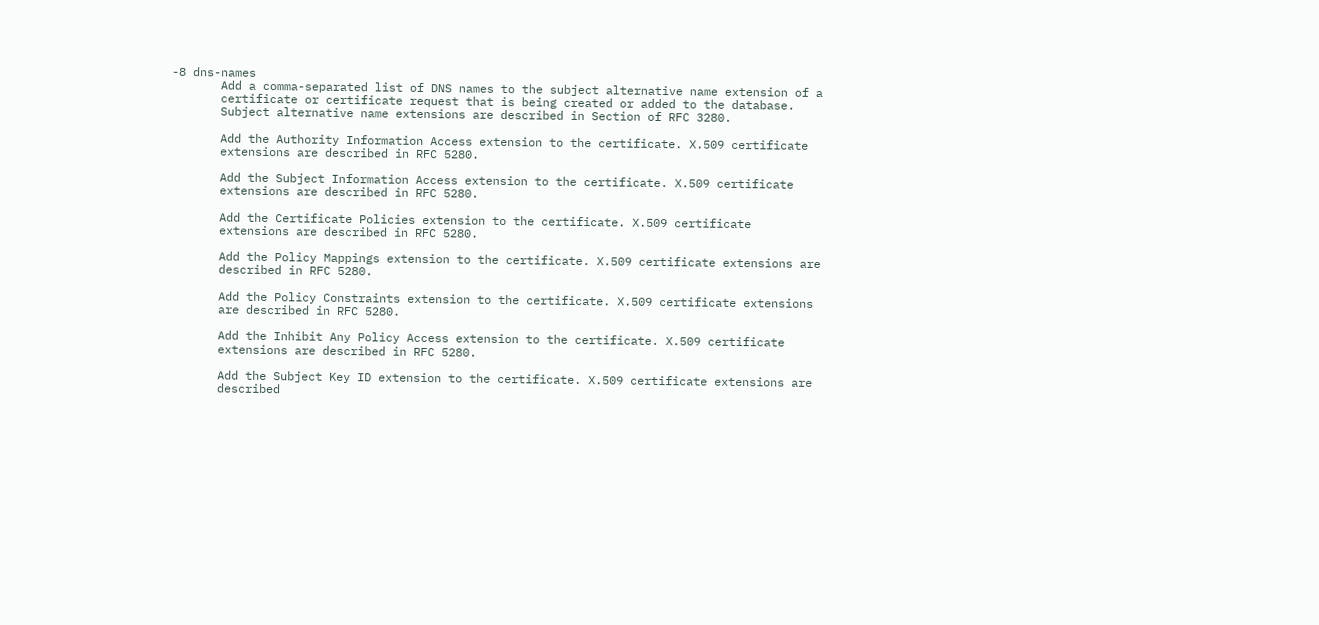-8 dns-names
       Add a comma-separated list of DNS names to the subject alternative name extension of a
       certificate or certificate request that is being created or added to the database.
       Subject alternative name extensions are described in Section of RFC 3280.

       Add the Authority Information Access extension to the certificate. X.509 certificate
       extensions are described in RFC 5280.

       Add the Subject Information Access extension to the certificate. X.509 certificate
       extensions are described in RFC 5280.

       Add the Certificate Policies extension to the certificate. X.509 certificate
       extensions are described in RFC 5280.

       Add the Policy Mappings extension to the certificate. X.509 certificate extensions are
       described in RFC 5280.

       Add the Policy Constraints extension to the certificate. X.509 certificate extensions
       are described in RFC 5280.

       Add the Inhibit Any Policy Access extension to the certificate. X.509 certificate
       extensions are described in RFC 5280.

       Add the Subject Key ID extension to the certificate. X.509 certificate extensions are
       described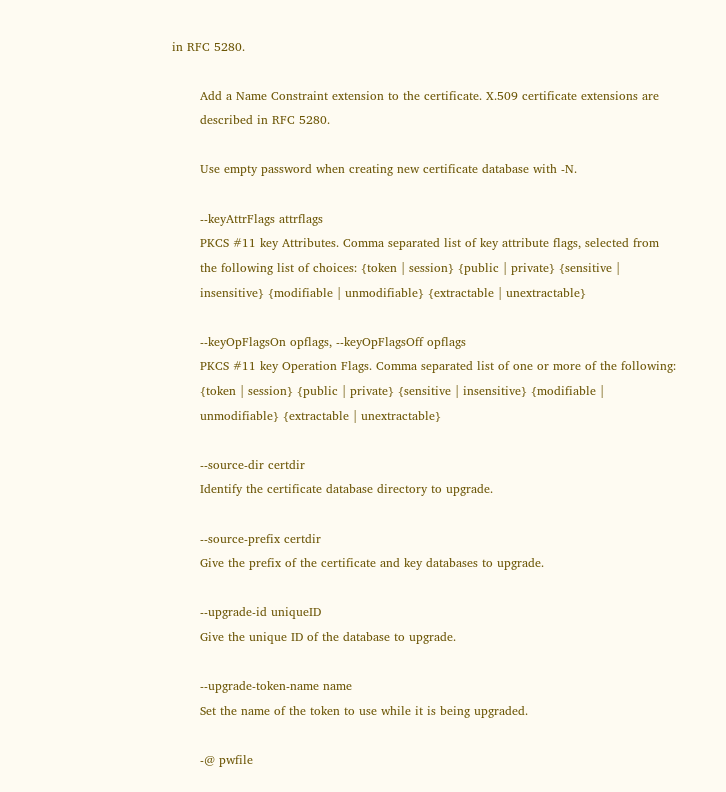in RFC 5280.

       Add a Name Constraint extension to the certificate. X.509 certificate extensions are
       described in RFC 5280.

       Use empty password when creating new certificate database with -N.

       --keyAttrFlags attrflags
       PKCS #11 key Attributes. Comma separated list of key attribute flags, selected from
       the following list of choices: {token | session} {public | private} {sensitive |
       insensitive} {modifiable | unmodifiable} {extractable | unextractable}

       --keyOpFlagsOn opflags, --keyOpFlagsOff opflags
       PKCS #11 key Operation Flags. Comma separated list of one or more of the following:
       {token | session} {public | private} {sensitive | insensitive} {modifiable |
       unmodifiable} {extractable | unextractable}

       --source-dir certdir
       Identify the certificate database directory to upgrade.

       --source-prefix certdir
       Give the prefix of the certificate and key databases to upgrade.

       --upgrade-id uniqueID
       Give the unique ID of the database to upgrade.

       --upgrade-token-name name
       Set the name of the token to use while it is being upgraded.

       -@ pwfile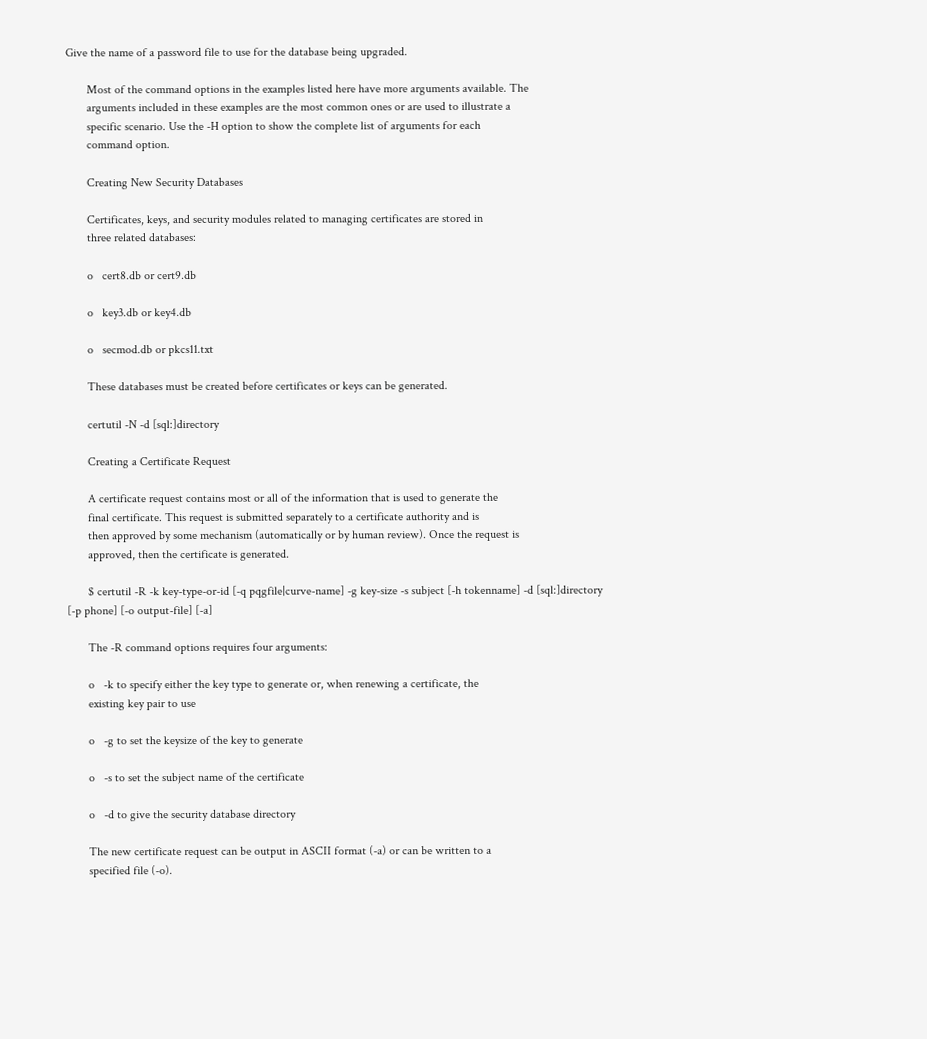Give the name of a password file to use for the database being upgraded.

       Most of the command options in the examples listed here have more arguments available. The
       arguments included in these examples are the most common ones or are used to illustrate a
       specific scenario. Use the -H option to show the complete list of arguments for each
       command option.

       Creating New Security Databases

       Certificates, keys, and security modules related to managing certificates are stored in
       three related databases:

       o   cert8.db or cert9.db

       o   key3.db or key4.db

       o   secmod.db or pkcs11.txt

       These databases must be created before certificates or keys can be generated.

       certutil -N -d [sql:]directory

       Creating a Certificate Request

       A certificate request contains most or all of the information that is used to generate the
       final certificate. This request is submitted separately to a certificate authority and is
       then approved by some mechanism (automatically or by human review). Once the request is
       approved, then the certificate is generated.

       $ certutil -R -k key-type-or-id [-q pqgfile|curve-name] -g key-size -s subject [-h tokenname] -d [sql:]directory [-p phone] [-o output-file] [-a]

       The -R command options requires four arguments:

       o   -k to specify either the key type to generate or, when renewing a certificate, the
       existing key pair to use

       o   -g to set the keysize of the key to generate

       o   -s to set the subject name of the certificate

       o   -d to give the security database directory

       The new certificate request can be output in ASCII format (-a) or can be written to a
       specified file (-o).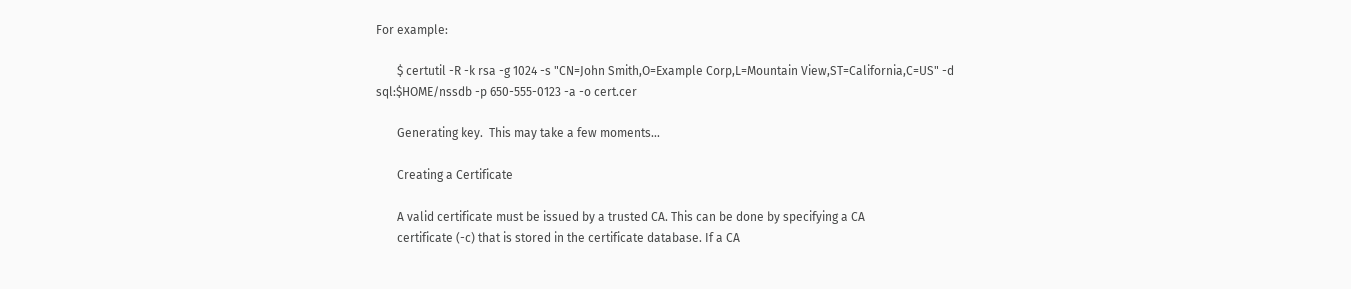For example:

       $ certutil -R -k rsa -g 1024 -s "CN=John Smith,O=Example Corp,L=Mountain View,ST=California,C=US" -d sql:$HOME/nssdb -p 650-555-0123 -a -o cert.cer

       Generating key.  This may take a few moments...

       Creating a Certificate

       A valid certificate must be issued by a trusted CA. This can be done by specifying a CA
       certificate (-c) that is stored in the certificate database. If a CA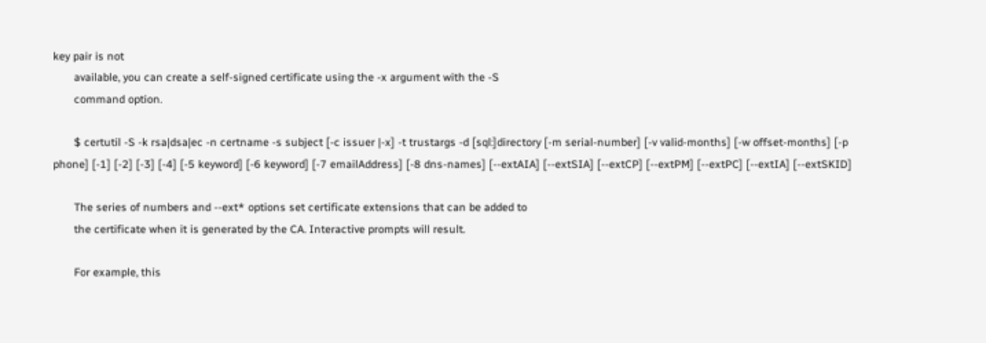key pair is not
       available, you can create a self-signed certificate using the -x argument with the -S
       command option.

       $ certutil -S -k rsa|dsa|ec -n certname -s subject [-c issuer |-x] -t trustargs -d [sql:]directory [-m serial-number] [-v valid-months] [-w offset-months] [-p phone] [-1] [-2] [-3] [-4] [-5 keyword] [-6 keyword] [-7 emailAddress] [-8 dns-names] [--extAIA] [--extSIA] [--extCP] [--extPM] [--extPC] [--extIA] [--extSKID]

       The series of numbers and --ext* options set certificate extensions that can be added to
       the certificate when it is generated by the CA. Interactive prompts will result.

       For example, this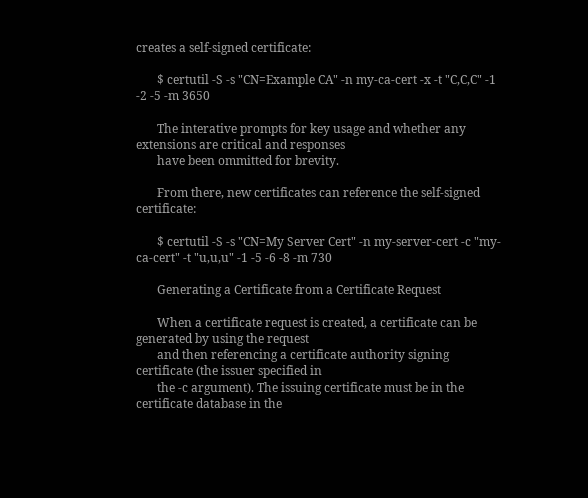creates a self-signed certificate:

       $ certutil -S -s "CN=Example CA" -n my-ca-cert -x -t "C,C,C" -1 -2 -5 -m 3650

       The interative prompts for key usage and whether any extensions are critical and responses
       have been ommitted for brevity.

       From there, new certificates can reference the self-signed certificate:

       $ certutil -S -s "CN=My Server Cert" -n my-server-cert -c "my-ca-cert" -t "u,u,u" -1 -5 -6 -8 -m 730

       Generating a Certificate from a Certificate Request

       When a certificate request is created, a certificate can be generated by using the request
       and then referencing a certificate authority signing certificate (the issuer specified in
       the -c argument). The issuing certificate must be in the certificate database in the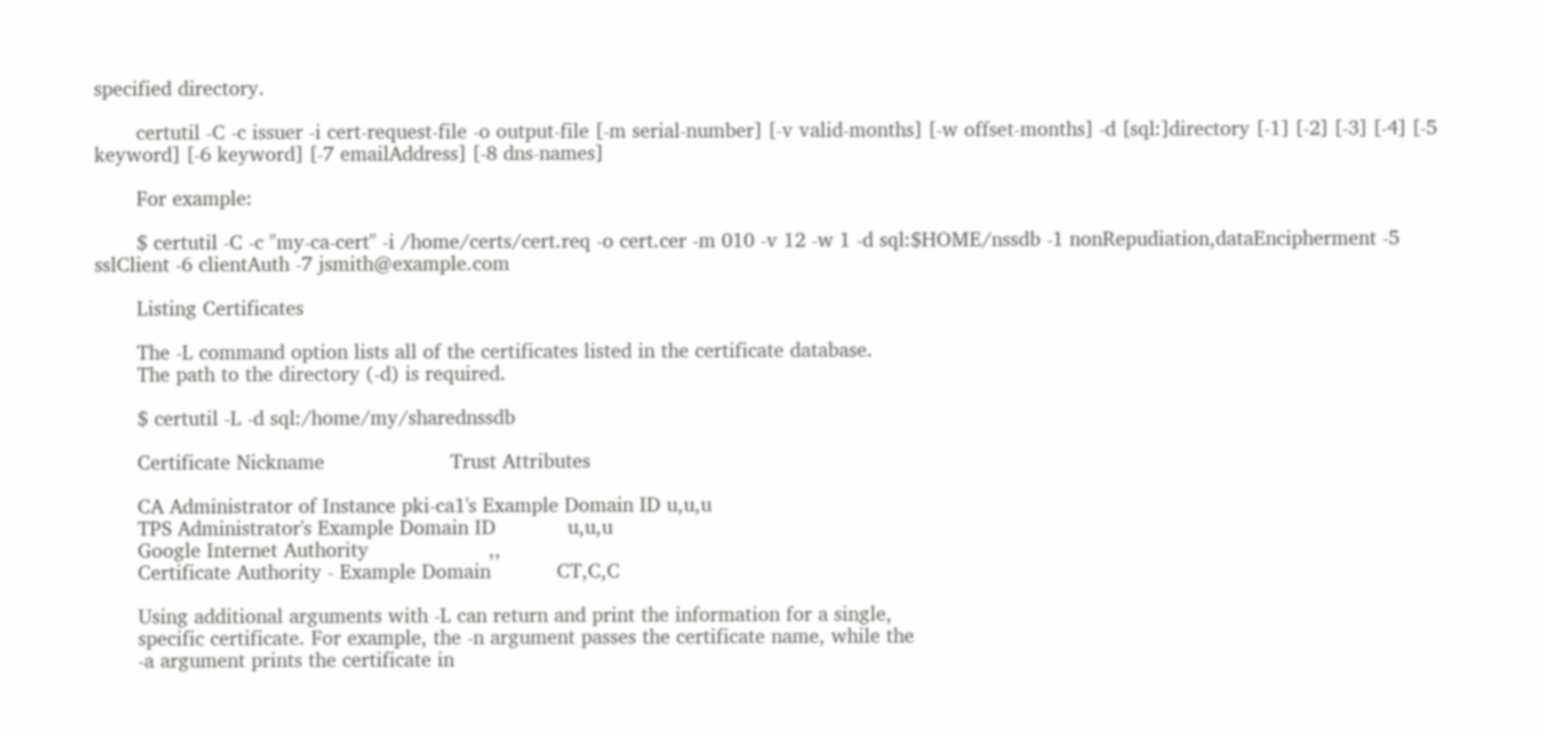specified directory.

       certutil -C -c issuer -i cert-request-file -o output-file [-m serial-number] [-v valid-months] [-w offset-months] -d [sql:]directory [-1] [-2] [-3] [-4] [-5 keyword] [-6 keyword] [-7 emailAddress] [-8 dns-names]

       For example:

       $ certutil -C -c "my-ca-cert" -i /home/certs/cert.req -o cert.cer -m 010 -v 12 -w 1 -d sql:$HOME/nssdb -1 nonRepudiation,dataEncipherment -5 sslClient -6 clientAuth -7 jsmith@example.com

       Listing Certificates

       The -L command option lists all of the certificates listed in the certificate database.
       The path to the directory (-d) is required.

       $ certutil -L -d sql:/home/my/sharednssdb

       Certificate Nickname                     Trust Attributes

       CA Administrator of Instance pki-ca1's Example Domain ID u,u,u
       TPS Administrator's Example Domain ID            u,u,u
       Google Internet Authority                    ,,
       Certificate Authority - Example Domain           CT,C,C

       Using additional arguments with -L can return and print the information for a single,
       specific certificate. For example, the -n argument passes the certificate name, while the
       -a argument prints the certificate in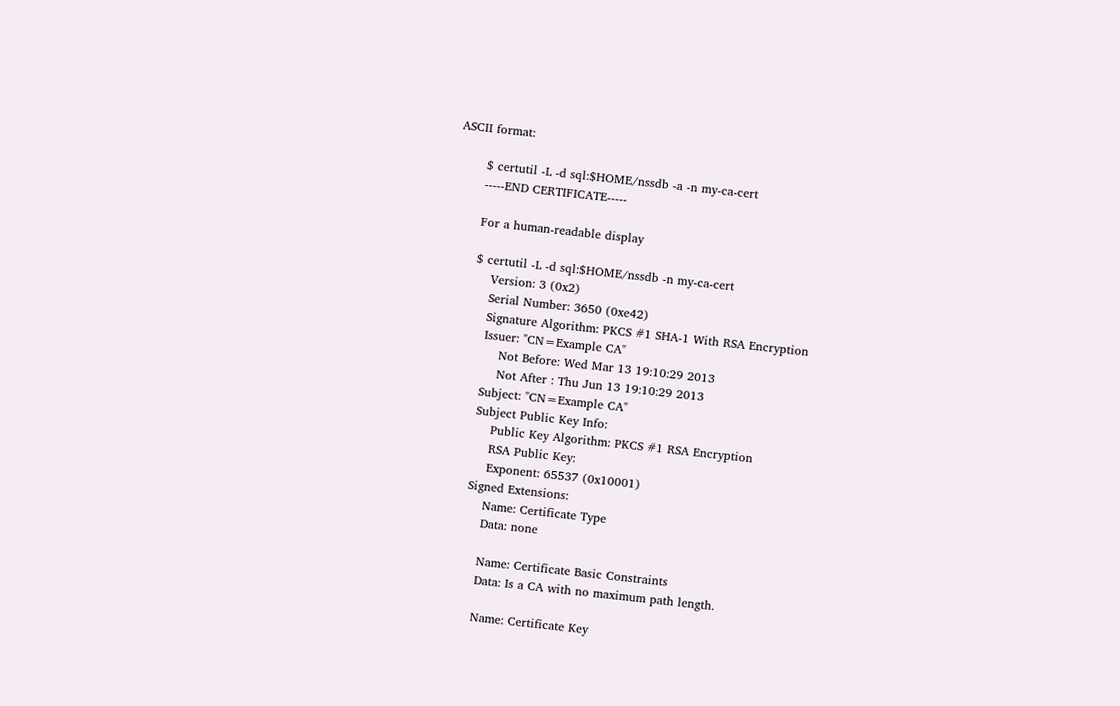ASCII format:

       $ certutil -L -d sql:$HOME/nssdb -a -n my-ca-cert
       -----END CERTIFICATE-----

       For a human-readable display

       $ certutil -L -d sql:$HOME/nssdb -n my-ca-cert
           Version: 3 (0x2)
           Serial Number: 3650 (0xe42)
           Signature Algorithm: PKCS #1 SHA-1 With RSA Encryption
           Issuer: "CN=Example CA"
               Not Before: Wed Mar 13 19:10:29 2013
               Not After : Thu Jun 13 19:10:29 2013
           Subject: "CN=Example CA"
           Subject Public Key Info:
               Public Key Algorithm: PKCS #1 RSA Encryption
               RSA Public Key:
               Exponent: 65537 (0x10001)
           Signed Extensions:
               Name: Certificate Type
               Data: none

               Name: Certificate Basic Constraints
               Data: Is a CA with no maximum path length.

               Name: Certificate Key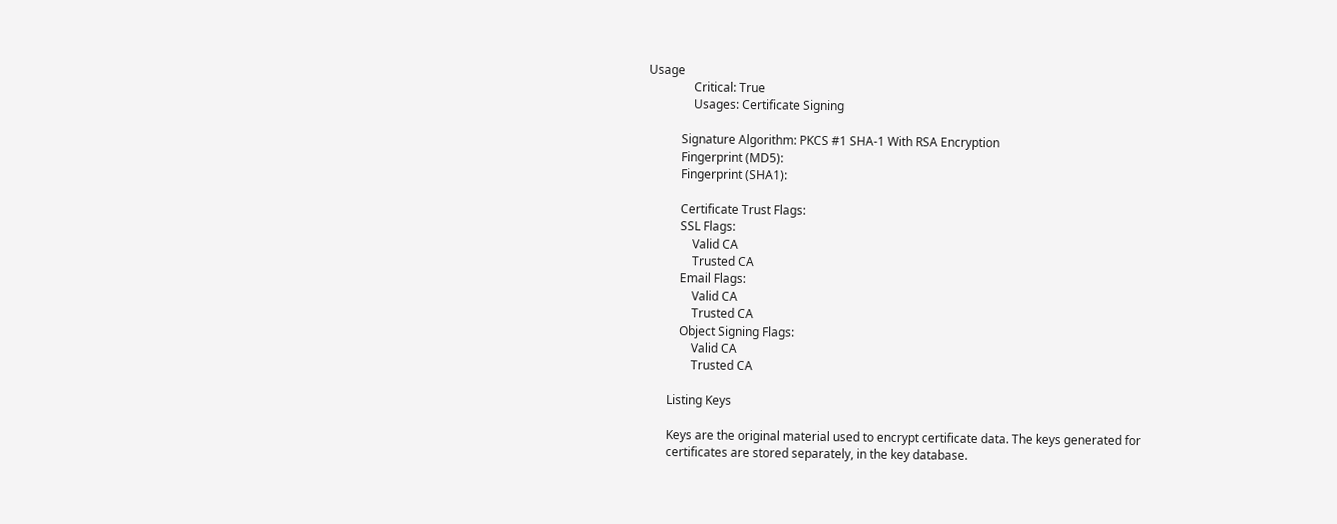Usage
               Critical: True
               Usages: Certificate Signing

           Signature Algorithm: PKCS #1 SHA-1 With RSA Encryption
           Fingerprint (MD5):
           Fingerprint (SHA1):

           Certificate Trust Flags:
           SSL Flags:
               Valid CA
               Trusted CA
           Email Flags:
               Valid CA
               Trusted CA
           Object Signing Flags:
               Valid CA
               Trusted CA

       Listing Keys

       Keys are the original material used to encrypt certificate data. The keys generated for
       certificates are stored separately, in the key database.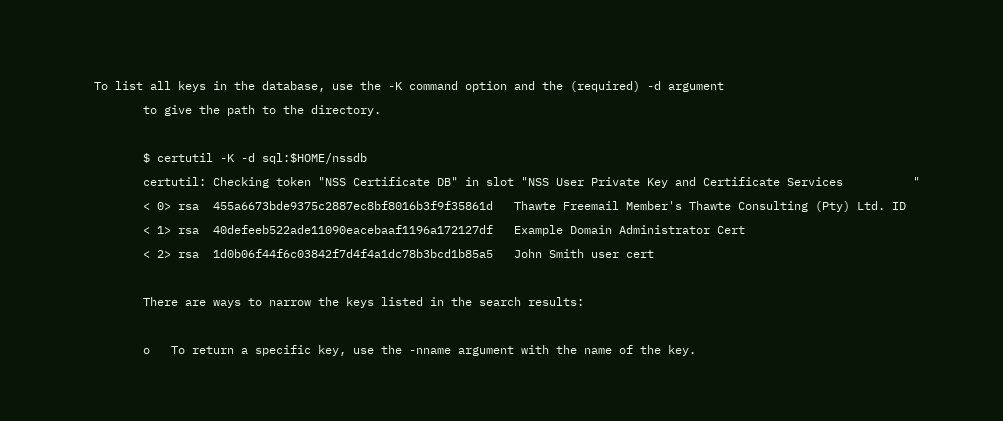To list all keys in the database, use the -K command option and the (required) -d argument
       to give the path to the directory.

       $ certutil -K -d sql:$HOME/nssdb
       certutil: Checking token "NSS Certificate DB" in slot "NSS User Private Key and Certificate Services          "
       < 0> rsa  455a6673bde9375c2887ec8bf8016b3f9f35861d   Thawte Freemail Member's Thawte Consulting (Pty) Ltd. ID
       < 1> rsa  40defeeb522ade11090eacebaaf1196a172127df   Example Domain Administrator Cert
       < 2> rsa  1d0b06f44f6c03842f7d4f4a1dc78b3bcd1b85a5   John Smith user cert

       There are ways to narrow the keys listed in the search results:

       o   To return a specific key, use the -nname argument with the name of the key.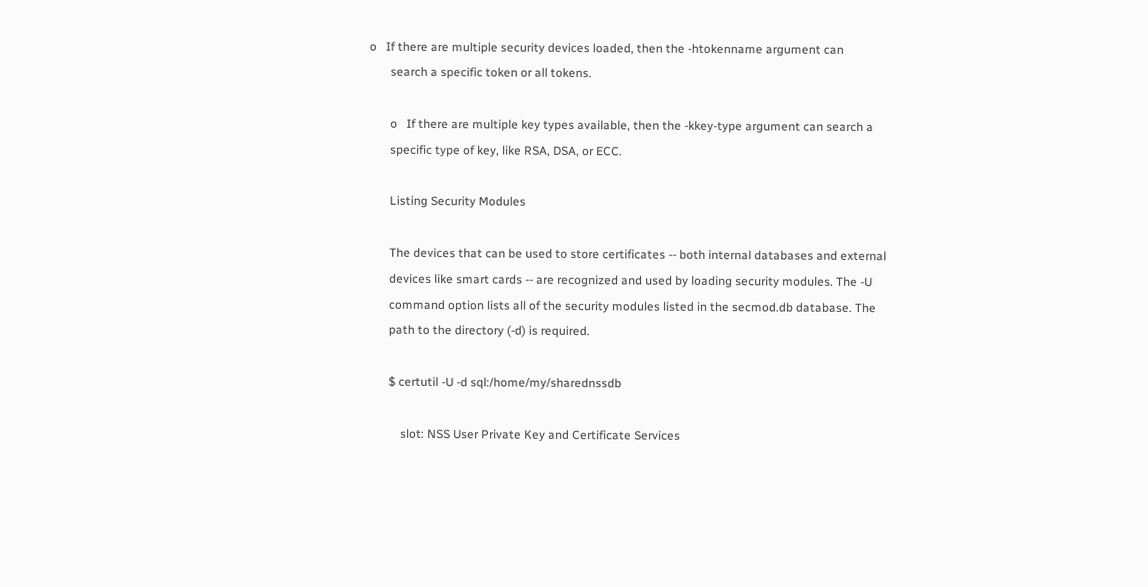o   If there are multiple security devices loaded, then the -htokenname argument can
       search a specific token or all tokens.

       o   If there are multiple key types available, then the -kkey-type argument can search a
       specific type of key, like RSA, DSA, or ECC.

       Listing Security Modules

       The devices that can be used to store certificates -- both internal databases and external
       devices like smart cards -- are recognized and used by loading security modules. The -U
       command option lists all of the security modules listed in the secmod.db database. The
       path to the directory (-d) is required.

       $ certutil -U -d sql:/home/my/sharednssdb

           slot: NSS User Private Key and Certificate Services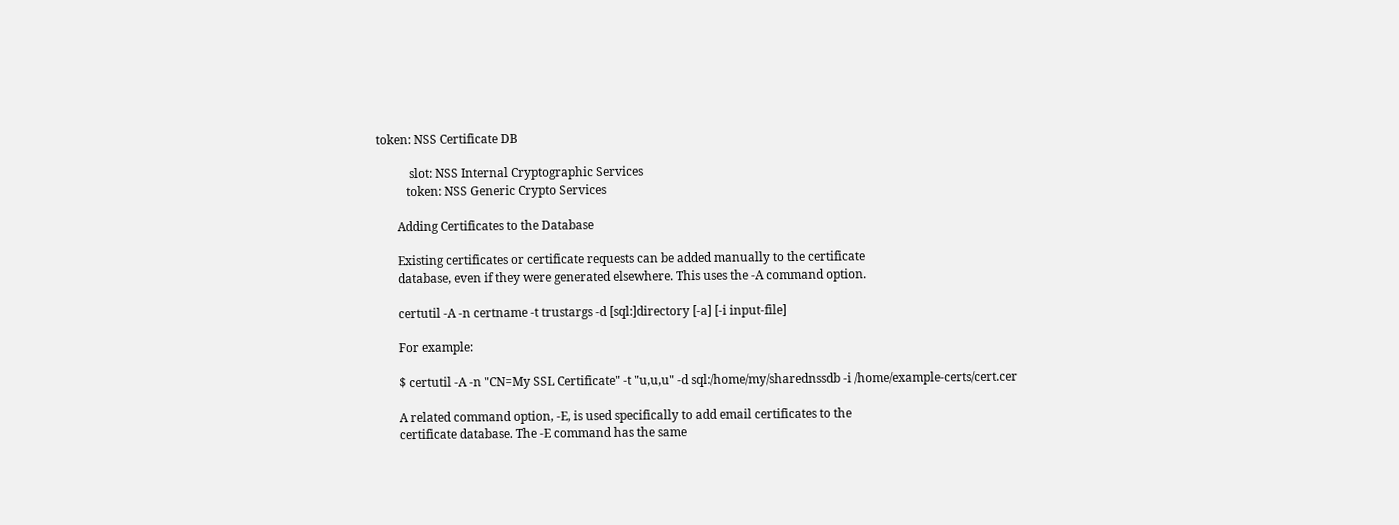token: NSS Certificate DB

           slot: NSS Internal Cryptographic Services
          token: NSS Generic Crypto Services

       Adding Certificates to the Database

       Existing certificates or certificate requests can be added manually to the certificate
       database, even if they were generated elsewhere. This uses the -A command option.

       certutil -A -n certname -t trustargs -d [sql:]directory [-a] [-i input-file]

       For example:

       $ certutil -A -n "CN=My SSL Certificate" -t "u,u,u" -d sql:/home/my/sharednssdb -i /home/example-certs/cert.cer

       A related command option, -E, is used specifically to add email certificates to the
       certificate database. The -E command has the same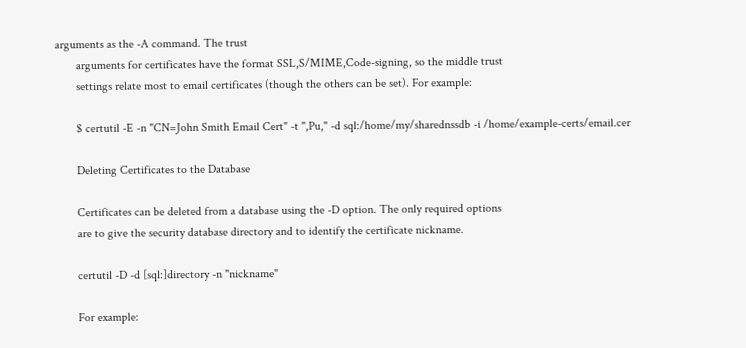arguments as the -A command. The trust
       arguments for certificates have the format SSL,S/MIME,Code-signing, so the middle trust
       settings relate most to email certificates (though the others can be set). For example:

       $ certutil -E -n "CN=John Smith Email Cert" -t ",Pu," -d sql:/home/my/sharednssdb -i /home/example-certs/email.cer

       Deleting Certificates to the Database

       Certificates can be deleted from a database using the -D option. The only required options
       are to give the security database directory and to identify the certificate nickname.

       certutil -D -d [sql:]directory -n "nickname"

       For example: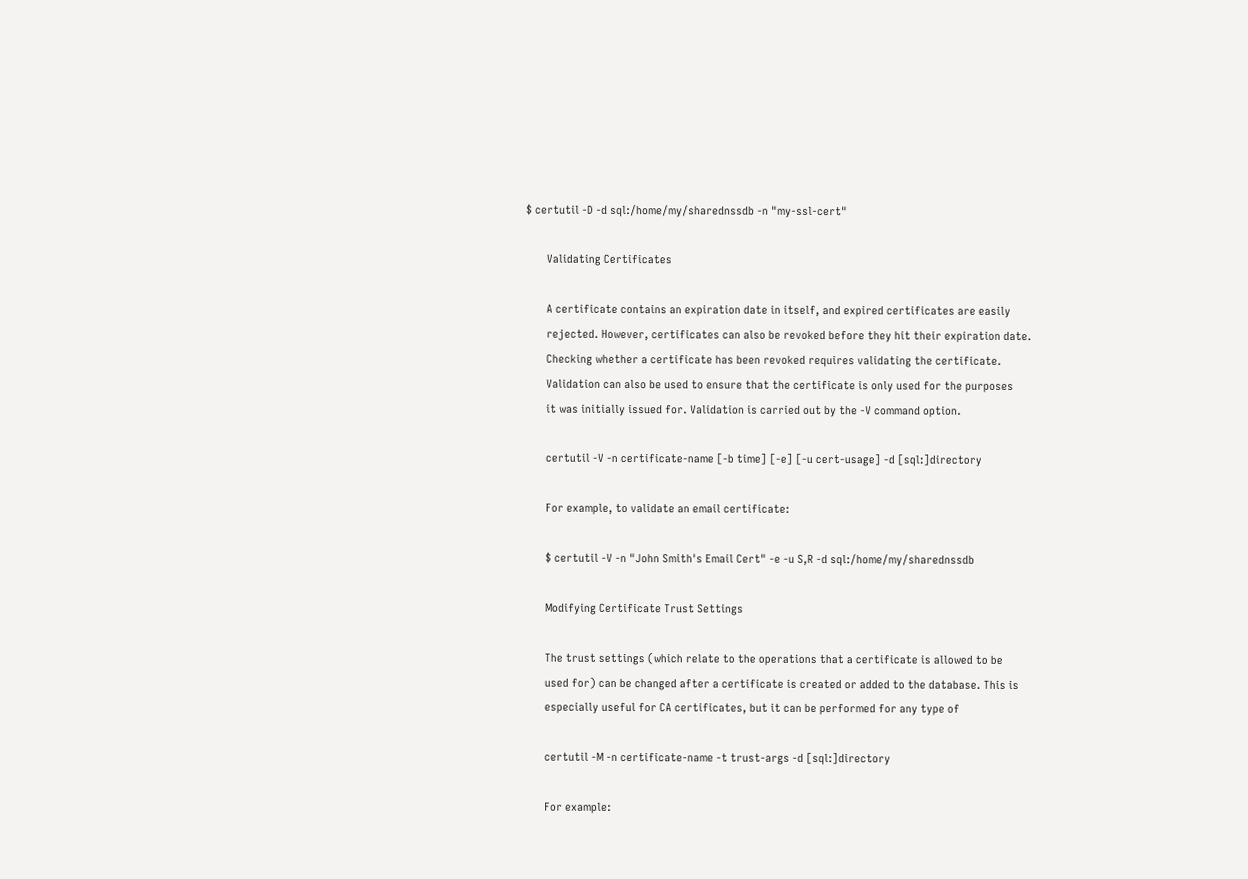$ certutil -D -d sql:/home/my/sharednssdb -n "my-ssl-cert"

       Validating Certificates

       A certificate contains an expiration date in itself, and expired certificates are easily
       rejected. However, certificates can also be revoked before they hit their expiration date.
       Checking whether a certificate has been revoked requires validating the certificate.
       Validation can also be used to ensure that the certificate is only used for the purposes
       it was initially issued for. Validation is carried out by the -V command option.

       certutil -V -n certificate-name [-b time] [-e] [-u cert-usage] -d [sql:]directory

       For example, to validate an email certificate:

       $ certutil -V -n "John Smith's Email Cert" -e -u S,R -d sql:/home/my/sharednssdb

       Modifying Certificate Trust Settings

       The trust settings (which relate to the operations that a certificate is allowed to be
       used for) can be changed after a certificate is created or added to the database. This is
       especially useful for CA certificates, but it can be performed for any type of

       certutil -M -n certificate-name -t trust-args -d [sql:]directory

       For example: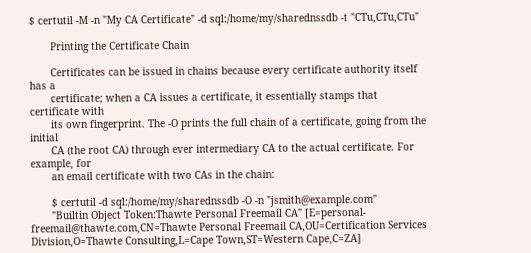$ certutil -M -n "My CA Certificate" -d sql:/home/my/sharednssdb -t "CTu,CTu,CTu"

       Printing the Certificate Chain

       Certificates can be issued in chains because every certificate authority itself has a
       certificate; when a CA issues a certificate, it essentially stamps that certificate with
       its own fingerprint. The -O prints the full chain of a certificate, going from the initial
       CA (the root CA) through ever intermediary CA to the actual certificate. For example, for
       an email certificate with two CAs in the chain:

       $ certutil -d sql:/home/my/sharednssdb -O -n "jsmith@example.com"
       "Builtin Object Token:Thawte Personal Freemail CA" [E=personal-freemail@thawte.com,CN=Thawte Personal Freemail CA,OU=Certification Services Division,O=Thawte Consulting,L=Cape Town,ST=Western Cape,C=ZA]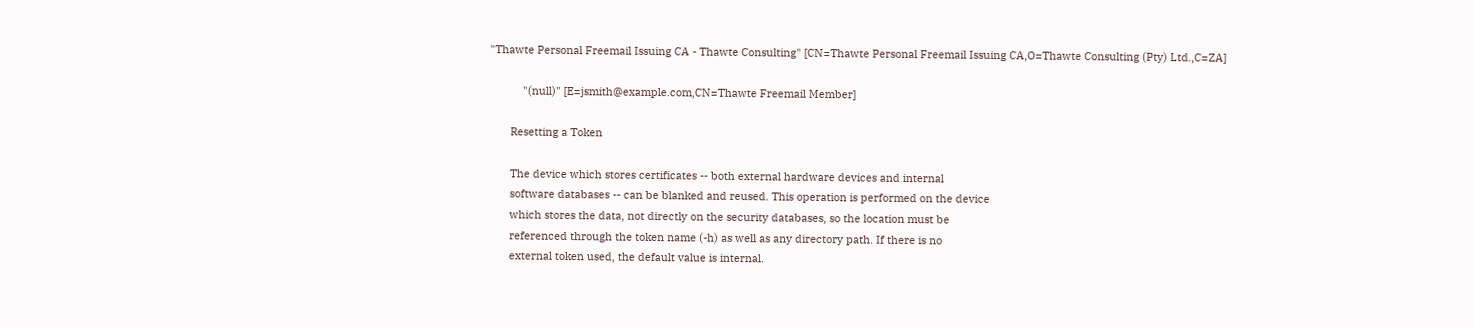"Thawte Personal Freemail Issuing CA - Thawte Consulting" [CN=Thawte Personal Freemail Issuing CA,O=Thawte Consulting (Pty) Ltd.,C=ZA]

           "(null)" [E=jsmith@example.com,CN=Thawte Freemail Member]

       Resetting a Token

       The device which stores certificates -- both external hardware devices and internal
       software databases -- can be blanked and reused. This operation is performed on the device
       which stores the data, not directly on the security databases, so the location must be
       referenced through the token name (-h) as well as any directory path. If there is no
       external token used, the default value is internal.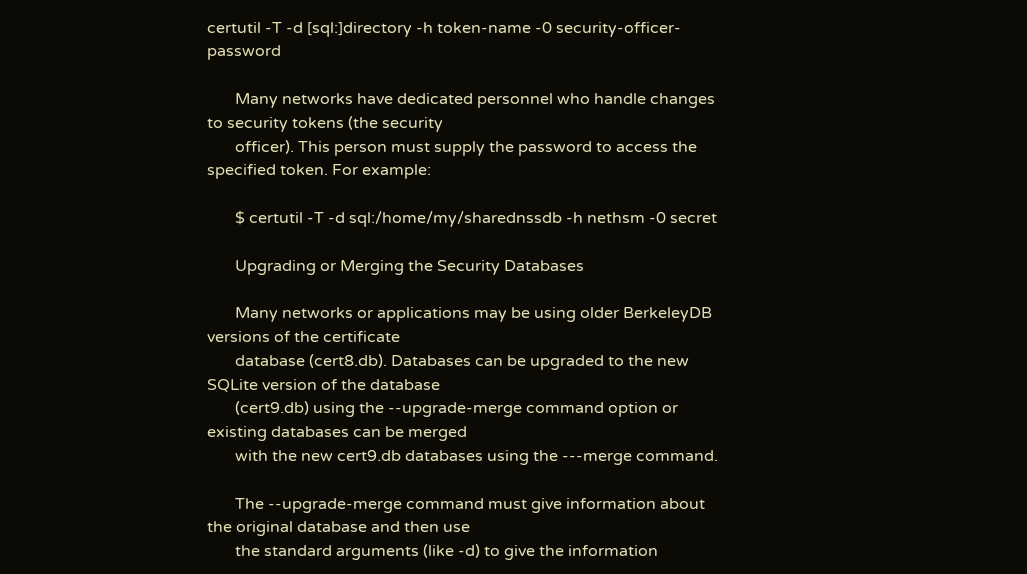certutil -T -d [sql:]directory -h token-name -0 security-officer-password

       Many networks have dedicated personnel who handle changes to security tokens (the security
       officer). This person must supply the password to access the specified token. For example:

       $ certutil -T -d sql:/home/my/sharednssdb -h nethsm -0 secret

       Upgrading or Merging the Security Databases

       Many networks or applications may be using older BerkeleyDB versions of the certificate
       database (cert8.db). Databases can be upgraded to the new SQLite version of the database
       (cert9.db) using the --upgrade-merge command option or existing databases can be merged
       with the new cert9.db databases using the ---merge command.

       The --upgrade-merge command must give information about the original database and then use
       the standard arguments (like -d) to give the information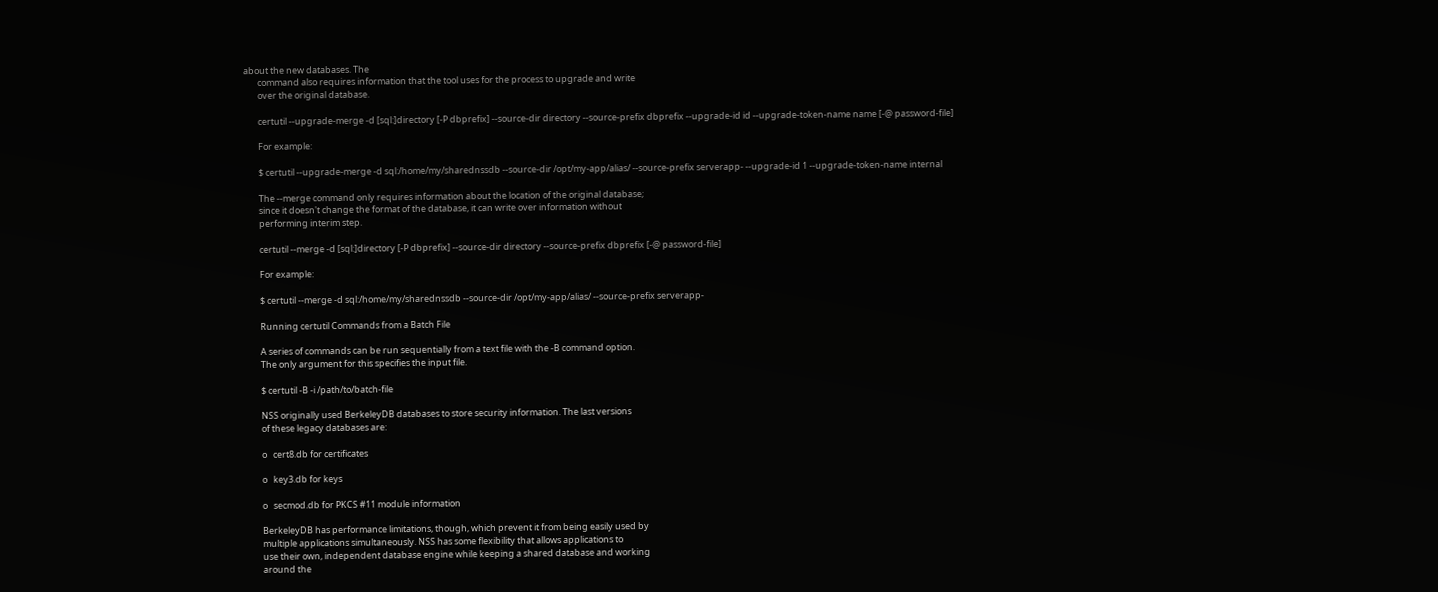about the new databases. The
       command also requires information that the tool uses for the process to upgrade and write
       over the original database.

       certutil --upgrade-merge -d [sql:]directory [-P dbprefix] --source-dir directory --source-prefix dbprefix --upgrade-id id --upgrade-token-name name [-@ password-file]

       For example:

       $ certutil --upgrade-merge -d sql:/home/my/sharednssdb --source-dir /opt/my-app/alias/ --source-prefix serverapp- --upgrade-id 1 --upgrade-token-name internal

       The --merge command only requires information about the location of the original database;
       since it doesn't change the format of the database, it can write over information without
       performing interim step.

       certutil --merge -d [sql:]directory [-P dbprefix] --source-dir directory --source-prefix dbprefix [-@ password-file]

       For example:

       $ certutil --merge -d sql:/home/my/sharednssdb --source-dir /opt/my-app/alias/ --source-prefix serverapp-

       Running certutil Commands from a Batch File

       A series of commands can be run sequentially from a text file with the -B command option.
       The only argument for this specifies the input file.

       $ certutil -B -i /path/to/batch-file

       NSS originally used BerkeleyDB databases to store security information. The last versions
       of these legacy databases are:

       o   cert8.db for certificates

       o   key3.db for keys

       o   secmod.db for PKCS #11 module information

       BerkeleyDB has performance limitations, though, which prevent it from being easily used by
       multiple applications simultaneously. NSS has some flexibility that allows applications to
       use their own, independent database engine while keeping a shared database and working
       around the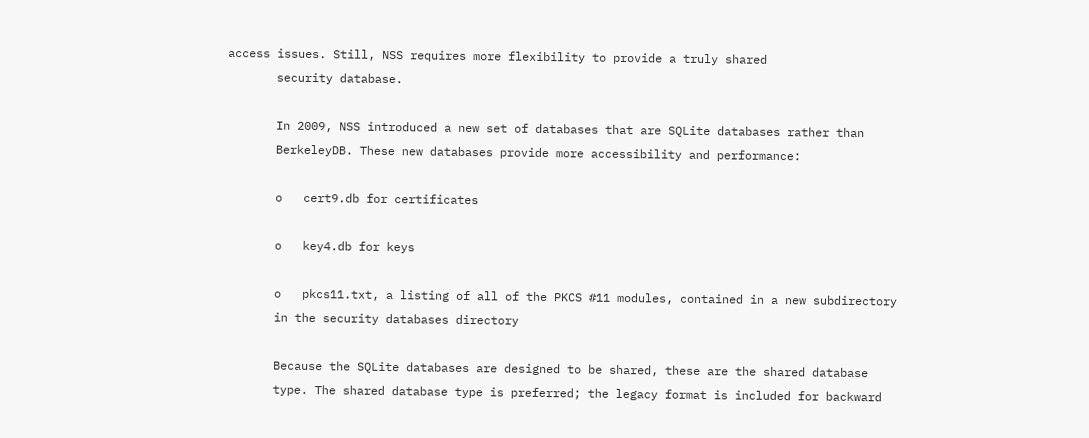access issues. Still, NSS requires more flexibility to provide a truly shared
       security database.

       In 2009, NSS introduced a new set of databases that are SQLite databases rather than
       BerkeleyDB. These new databases provide more accessibility and performance:

       o   cert9.db for certificates

       o   key4.db for keys

       o   pkcs11.txt, a listing of all of the PKCS #11 modules, contained in a new subdirectory
       in the security databases directory

       Because the SQLite databases are designed to be shared, these are the shared database
       type. The shared database type is preferred; the legacy format is included for backward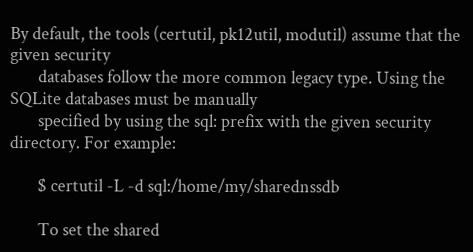By default, the tools (certutil, pk12util, modutil) assume that the given security
       databases follow the more common legacy type. Using the SQLite databases must be manually
       specified by using the sql: prefix with the given security directory. For example:

       $ certutil -L -d sql:/home/my/sharednssdb

       To set the shared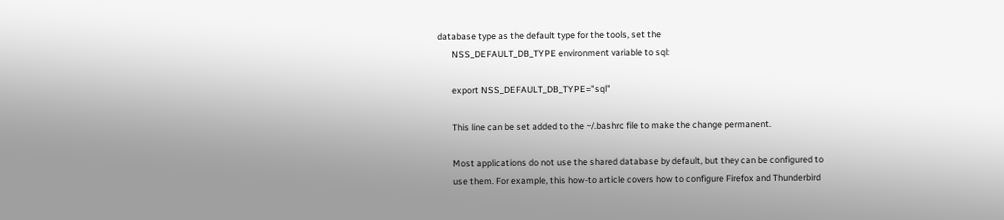database type as the default type for the tools, set the
       NSS_DEFAULT_DB_TYPE environment variable to sql:

       export NSS_DEFAULT_DB_TYPE="sql"

       This line can be set added to the ~/.bashrc file to make the change permanent.

       Most applications do not use the shared database by default, but they can be configured to
       use them. For example, this how-to article covers how to configure Firefox and Thunderbird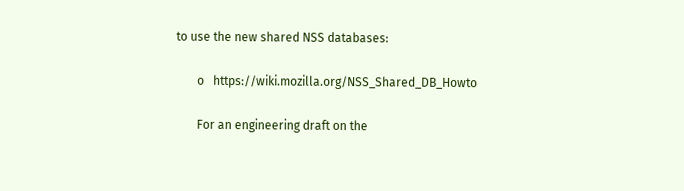to use the new shared NSS databases:

       o   https://wiki.mozilla.org/NSS_Shared_DB_Howto

       For an engineering draft on the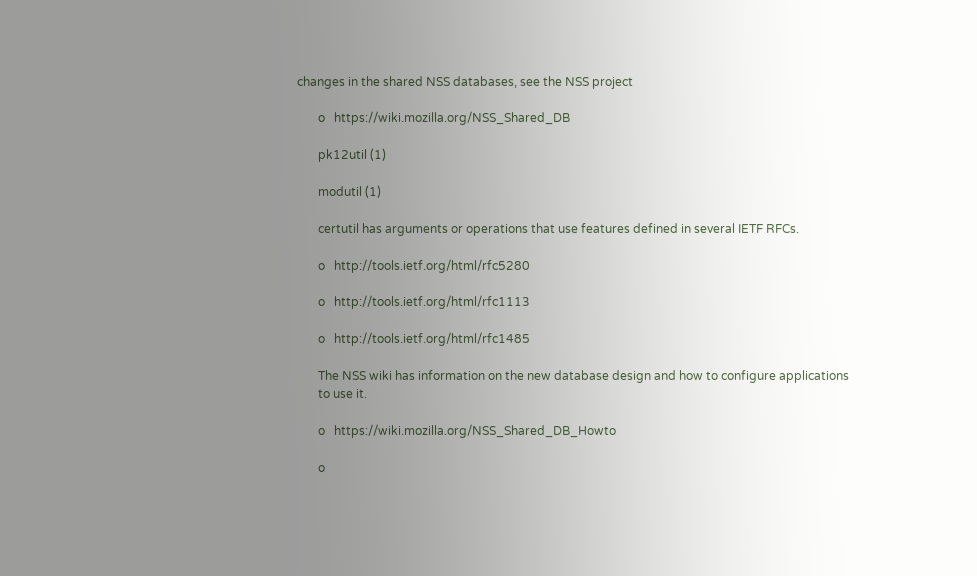changes in the shared NSS databases, see the NSS project

       o   https://wiki.mozilla.org/NSS_Shared_DB

       pk12util (1)

       modutil (1)

       certutil has arguments or operations that use features defined in several IETF RFCs.

       o   http://tools.ietf.org/html/rfc5280

       o   http://tools.ietf.org/html/rfc1113

       o   http://tools.ietf.org/html/rfc1485

       The NSS wiki has information on the new database design and how to configure applications
       to use it.

       o   https://wiki.mozilla.org/NSS_Shared_DB_Howto

       o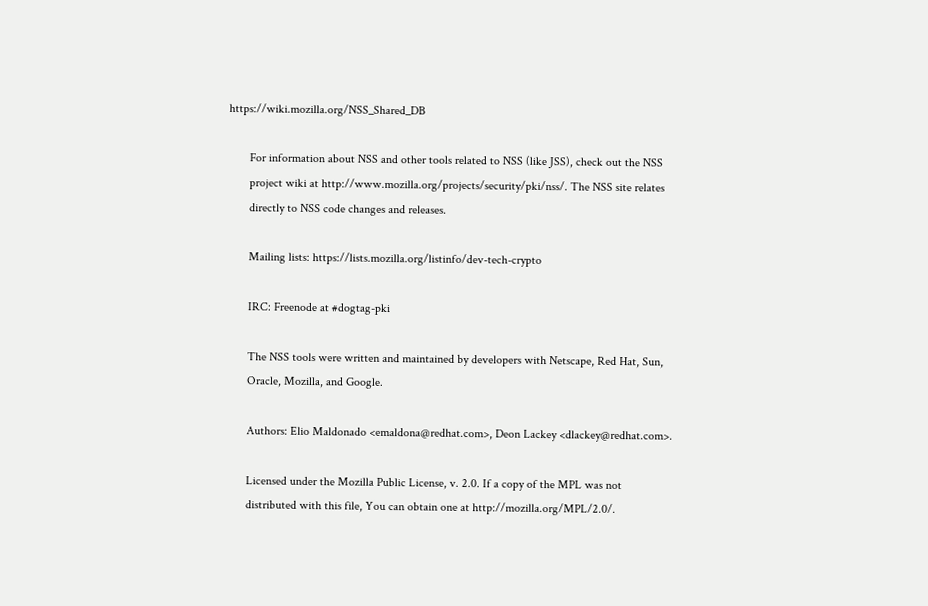https://wiki.mozilla.org/NSS_Shared_DB

       For information about NSS and other tools related to NSS (like JSS), check out the NSS
       project wiki at http://www.mozilla.org/projects/security/pki/nss/. The NSS site relates
       directly to NSS code changes and releases.

       Mailing lists: https://lists.mozilla.org/listinfo/dev-tech-crypto

       IRC: Freenode at #dogtag-pki

       The NSS tools were written and maintained by developers with Netscape, Red Hat, Sun,
       Oracle, Mozilla, and Google.

       Authors: Elio Maldonado <emaldona@redhat.com>, Deon Lackey <dlackey@redhat.com>.

       Licensed under the Mozilla Public License, v. 2.0. If a copy of the MPL was not
       distributed with this file, You can obtain one at http://mozilla.org/MPL/2.0/.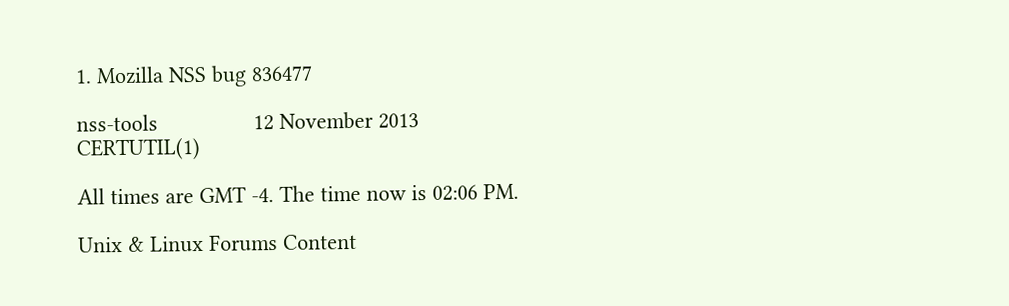1. Mozilla NSS bug 836477

nss-tools                12 November 2013                 CERTUTIL(1)

All times are GMT -4. The time now is 02:06 PM.

Unix & Linux Forums Content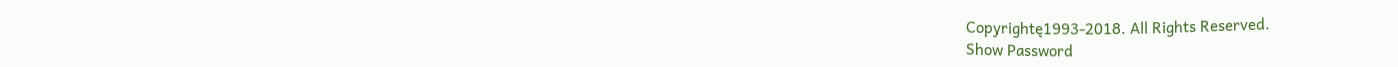Copyrightę1993-2018. All Rights Reserved.
Show Password